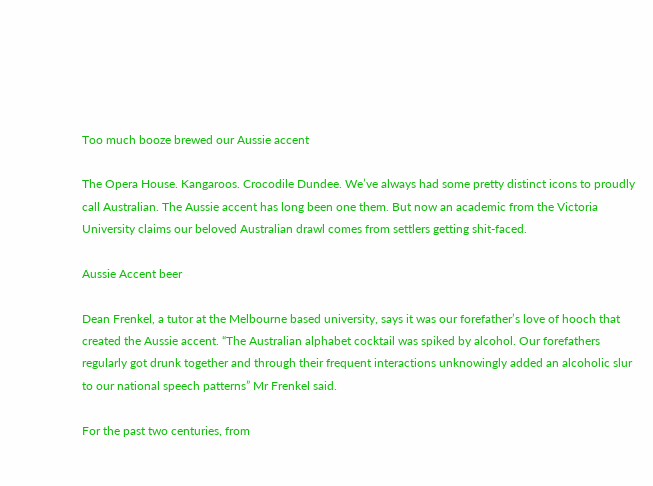Too much booze brewed our Aussie accent

The Opera House. Kangaroos. Crocodile Dundee. We’ve always had some pretty distinct icons to proudly call Australian. The Aussie accent has long been one them. But now an academic from the Victoria University claims our beloved Australian drawl comes from settlers getting shit-faced.

Aussie Accent beer

Dean Frenkel, a tutor at the Melbourne based university, says it was our forefather’s love of hooch that created the Aussie accent. “The Australian alphabet cocktail was spiked by alcohol. Our forefathers regularly got drunk together and through their frequent interactions unknowingly added an alcoholic slur to our national speech patterns” Mr Frenkel said.

For the past two centuries, from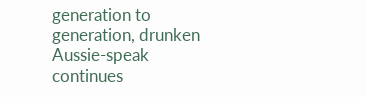generation to generation, drunken Aussie-speak continues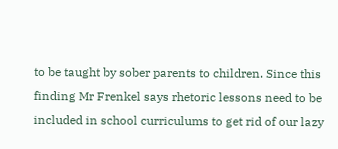to be taught by sober parents to children. Since this finding Mr Frenkel says rhetoric lessons need to be included in school curriculums to get rid of our lazy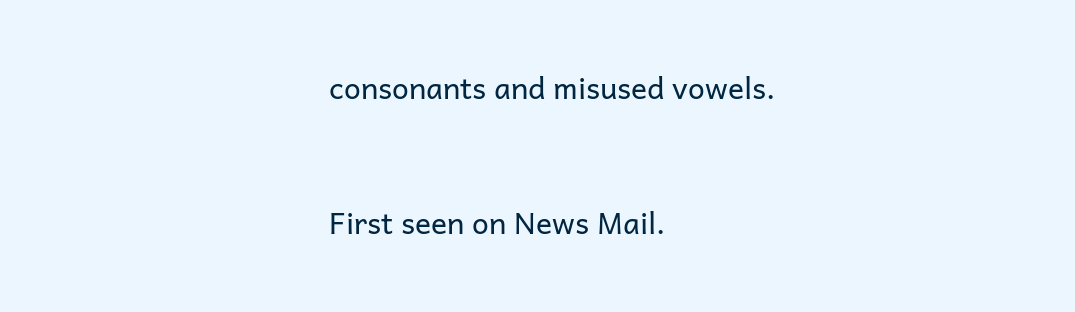consonants and misused vowels.


First seen on News Mail.